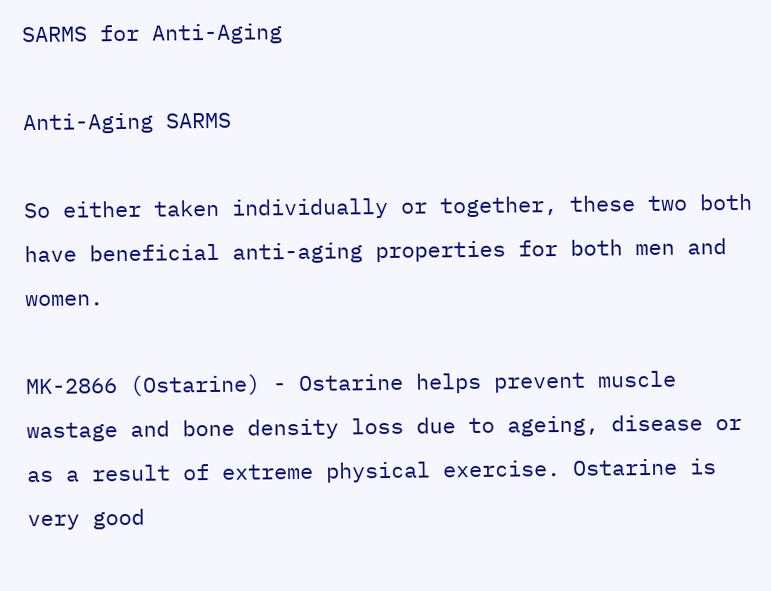SARMS for Anti-Aging

Anti-Aging SARMS

So either taken individually or together, these two both have beneficial anti-aging properties for both men and women.

MK-2866 (Ostarine) - Ostarine helps prevent muscle wastage and bone density loss due to ageing, disease or as a result of extreme physical exercise. Ostarine is very good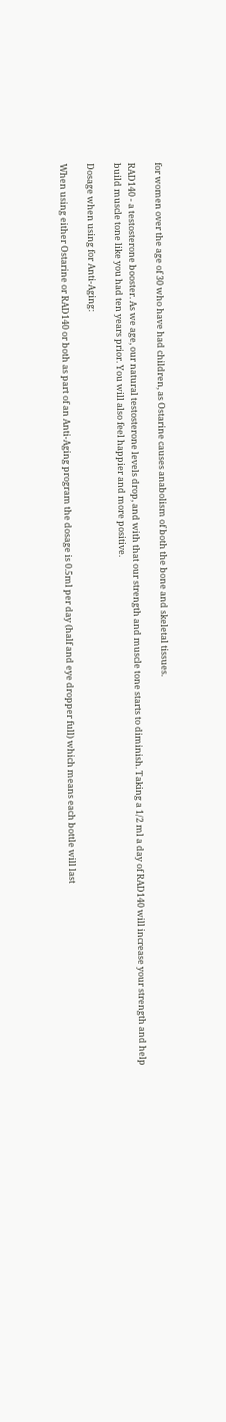for women over the age of 30 who have had children, as Ostarine causes anabolism of both the bone and skeletal tissues.

RAD140 - a testosterone booster. As we age, our natural testosterone levels drop, and with that our strength and muscle tone starts to diminish. Taking a 1/2 ml a day of RAD140 will increase your strength and help build muscle tone like you had ten years prior. You will also feel happier and more positive.

Dosage when using for Anti-Aging:

When using either Ostarine or RAD140 or both as part of an Anti-Aging program the dosage is 0.5ml per day (half and eye dropper full) which means each bottle will last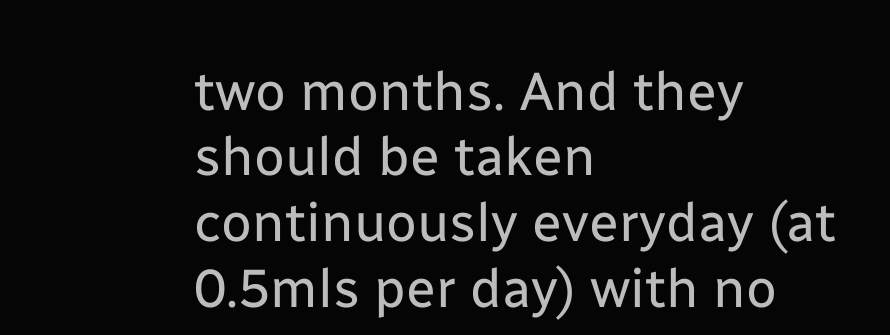two months. And they should be taken continuously everyday (at 0.5mls per day) with no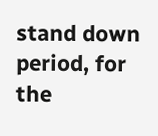stand down period, for the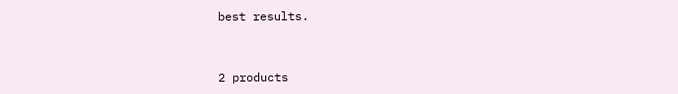best results.


2 products